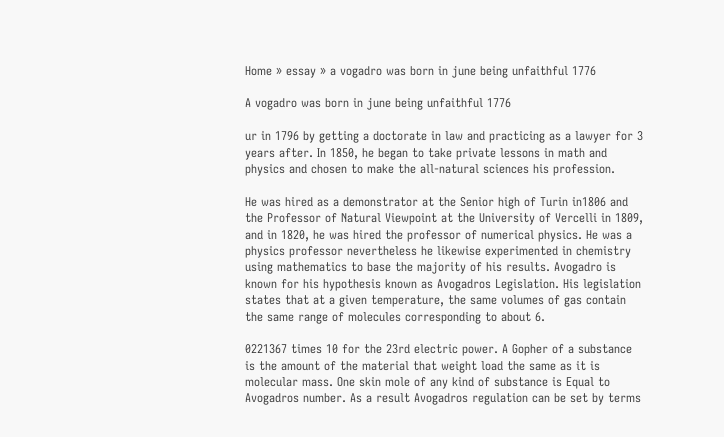Home » essay » a vogadro was born in june being unfaithful 1776

A vogadro was born in june being unfaithful 1776

ur in 1796 by getting a doctorate in law and practicing as a lawyer for 3 years after. In 1850, he began to take private lessons in math and physics and chosen to make the all-natural sciences his profession.

He was hired as a demonstrator at the Senior high of Turin in1806 and the Professor of Natural Viewpoint at the University of Vercelli in 1809, and in 1820, he was hired the professor of numerical physics. He was a physics professor nevertheless he likewise experimented in chemistry using mathematics to base the majority of his results. Avogadro is known for his hypothesis known as Avogadros Legislation. His legislation states that at a given temperature, the same volumes of gas contain the same range of molecules corresponding to about 6.

0221367 times 10 for the 23rd electric power. A Gopher of a substance is the amount of the material that weight load the same as it is molecular mass. One skin mole of any kind of substance is Equal to Avogadros number. As a result Avogadros regulation can be set by terms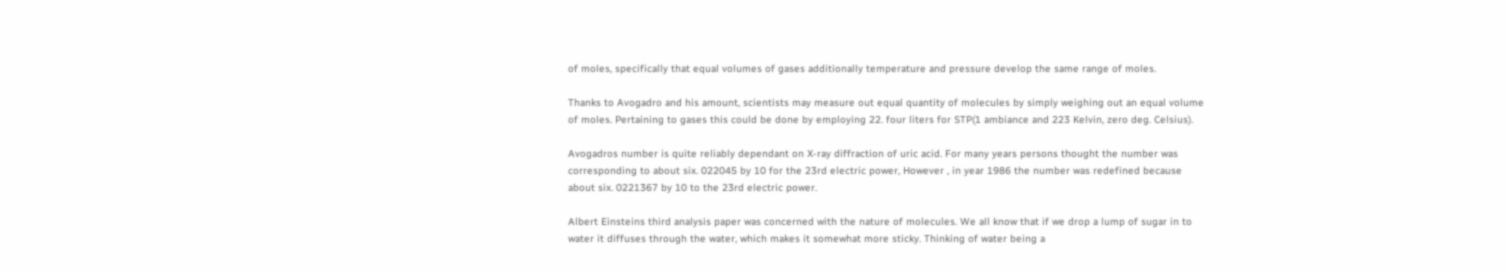of moles, specifically that equal volumes of gases additionally temperature and pressure develop the same range of moles.

Thanks to Avogadro and his amount, scientists may measure out equal quantity of molecules by simply weighing out an equal volume of moles. Pertaining to gases this could be done by employing 22. four liters for STP(1 ambiance and 223 Kelvin, zero deg. Celsius).

Avogadros number is quite reliably dependant on X-ray diffraction of uric acid. For many years persons thought the number was corresponding to about six. 022045 by 10 for the 23rd electric power, However , in year 1986 the number was redefined because about six. 0221367 by 10 to the 23rd electric power.

Albert Einsteins third analysis paper was concerned with the nature of molecules. We all know that if we drop a lump of sugar in to water it diffuses through the water, which makes it somewhat more sticky. Thinking of water being a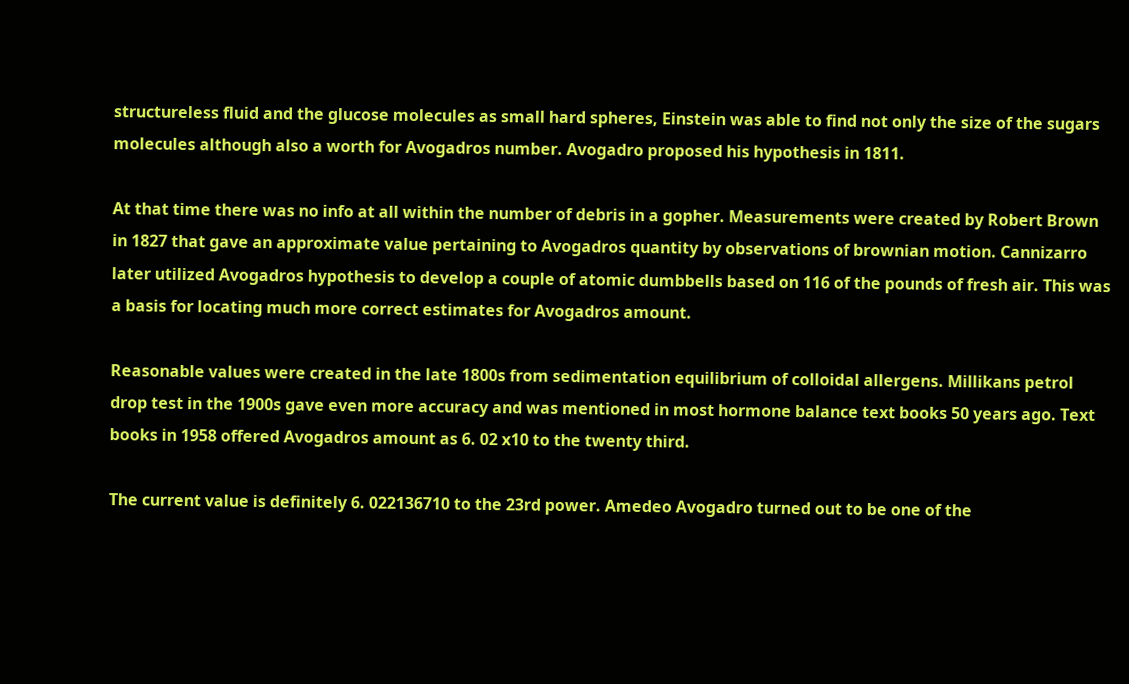structureless fluid and the glucose molecules as small hard spheres, Einstein was able to find not only the size of the sugars molecules although also a worth for Avogadros number. Avogadro proposed his hypothesis in 1811.

At that time there was no info at all within the number of debris in a gopher. Measurements were created by Robert Brown in 1827 that gave an approximate value pertaining to Avogadros quantity by observations of brownian motion. Cannizarro later utilized Avogadros hypothesis to develop a couple of atomic dumbbells based on 116 of the pounds of fresh air. This was a basis for locating much more correct estimates for Avogadros amount.

Reasonable values were created in the late 1800s from sedimentation equilibrium of colloidal allergens. Millikans petrol drop test in the 1900s gave even more accuracy and was mentioned in most hormone balance text books 50 years ago. Text books in 1958 offered Avogadros amount as 6. 02 x10 to the twenty third.

The current value is definitely 6. 022136710 to the 23rd power. Amedeo Avogadro turned out to be one of the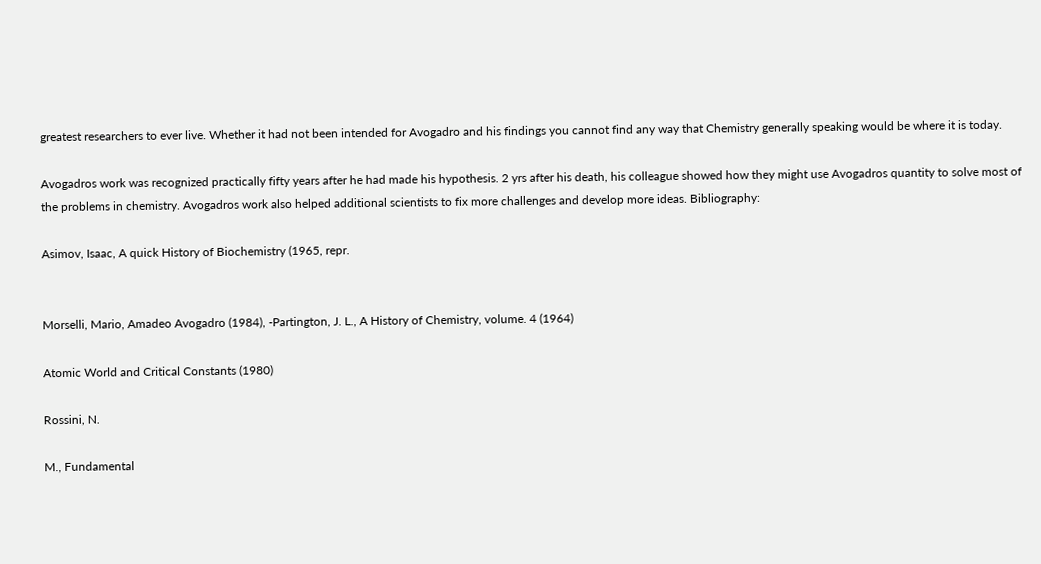greatest researchers to ever live. Whether it had not been intended for Avogadro and his findings you cannot find any way that Chemistry generally speaking would be where it is today.

Avogadros work was recognized practically fifty years after he had made his hypothesis. 2 yrs after his death, his colleague showed how they might use Avogadros quantity to solve most of the problems in chemistry. Avogadros work also helped additional scientists to fix more challenges and develop more ideas. Bibliography:

Asimov, Isaac, A quick History of Biochemistry (1965, repr.


Morselli, Mario, Amadeo Avogadro (1984), -Partington, J. L., A History of Chemistry, volume. 4 (1964)

Atomic World and Critical Constants (1980)

Rossini, N.

M., Fundamental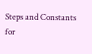Steps and Constants for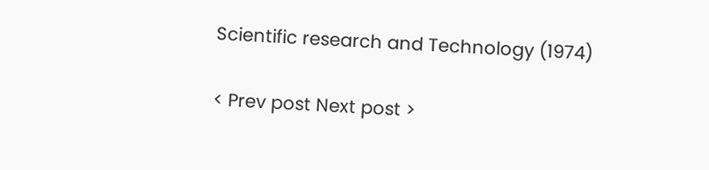Scientific research and Technology (1974)

< Prev post Next post >